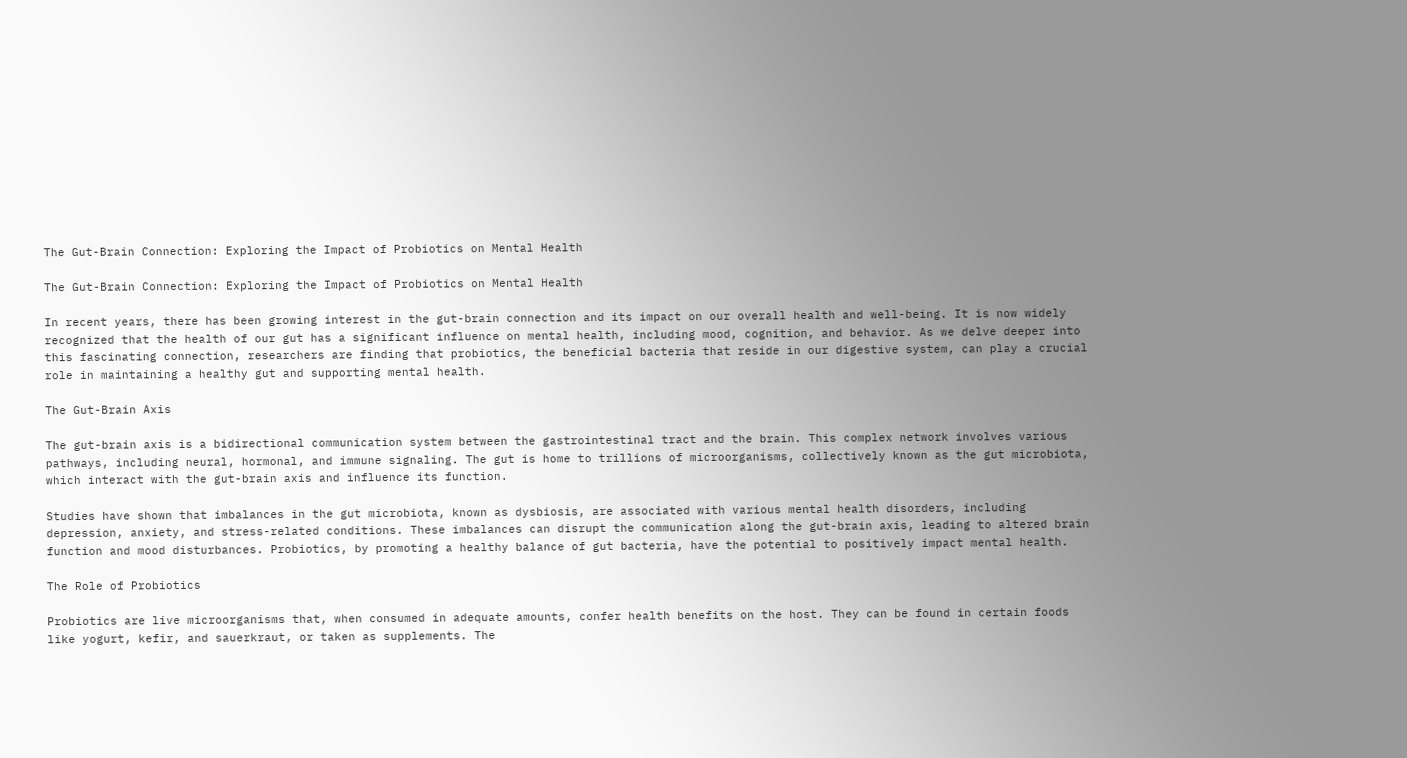The Gut-Brain Connection: Exploring the Impact of Probiotics on Mental Health

The Gut-Brain Connection: Exploring the Impact of Probiotics on Mental Health

In recent years, there has been growing interest in the gut-brain connection and its impact on our overall health and well-being. It is now widely recognized that the health of our gut has a significant influence on mental health, including mood, cognition, and behavior. As we delve deeper into this fascinating connection, researchers are finding that probiotics, the beneficial bacteria that reside in our digestive system, can play a crucial role in maintaining a healthy gut and supporting mental health.

The Gut-Brain Axis

The gut-brain axis is a bidirectional communication system between the gastrointestinal tract and the brain. This complex network involves various pathways, including neural, hormonal, and immune signaling. The gut is home to trillions of microorganisms, collectively known as the gut microbiota, which interact with the gut-brain axis and influence its function.

Studies have shown that imbalances in the gut microbiota, known as dysbiosis, are associated with various mental health disorders, including depression, anxiety, and stress-related conditions. These imbalances can disrupt the communication along the gut-brain axis, leading to altered brain function and mood disturbances. Probiotics, by promoting a healthy balance of gut bacteria, have the potential to positively impact mental health.

The Role of Probiotics

Probiotics are live microorganisms that, when consumed in adequate amounts, confer health benefits on the host. They can be found in certain foods like yogurt, kefir, and sauerkraut, or taken as supplements. The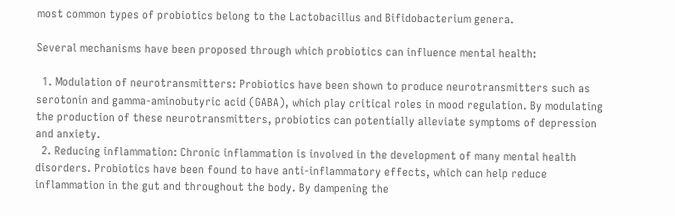most common types of probiotics belong to the Lactobacillus and Bifidobacterium genera.

Several mechanisms have been proposed through which probiotics can influence mental health:

  1. Modulation of neurotransmitters: Probiotics have been shown to produce neurotransmitters such as serotonin and gamma-aminobutyric acid (GABA), which play critical roles in mood regulation. By modulating the production of these neurotransmitters, probiotics can potentially alleviate symptoms of depression and anxiety.
  2. Reducing inflammation: Chronic inflammation is involved in the development of many mental health disorders. Probiotics have been found to have anti-inflammatory effects, which can help reduce inflammation in the gut and throughout the body. By dampening the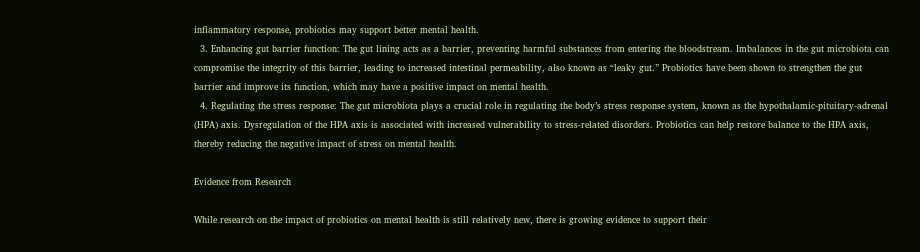inflammatory response, probiotics may support better mental health.
  3. Enhancing gut barrier function: The gut lining acts as a barrier, preventing harmful substances from entering the bloodstream. Imbalances in the gut microbiota can compromise the integrity of this barrier, leading to increased intestinal permeability, also known as “leaky gut.” Probiotics have been shown to strengthen the gut barrier and improve its function, which may have a positive impact on mental health.
  4. Regulating the stress response: The gut microbiota plays a crucial role in regulating the body’s stress response system, known as the hypothalamic-pituitary-adrenal (HPA) axis. Dysregulation of the HPA axis is associated with increased vulnerability to stress-related disorders. Probiotics can help restore balance to the HPA axis, thereby reducing the negative impact of stress on mental health.

Evidence from Research

While research on the impact of probiotics on mental health is still relatively new, there is growing evidence to support their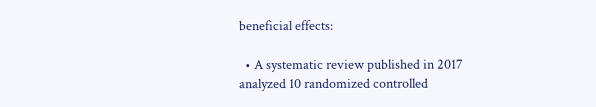beneficial effects:

  • A systematic review published in 2017 analyzed 10 randomized controlled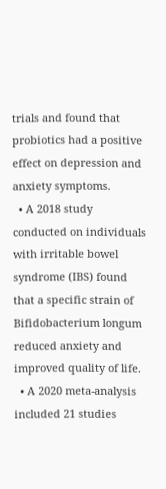trials and found that probiotics had a positive effect on depression and anxiety symptoms.
  • A 2018 study conducted on individuals with irritable bowel syndrome (IBS) found that a specific strain of Bifidobacterium longum reduced anxiety and improved quality of life.
  • A 2020 meta-analysis included 21 studies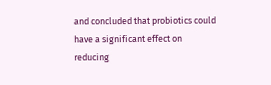and concluded that probiotics could have a significant effect on reducing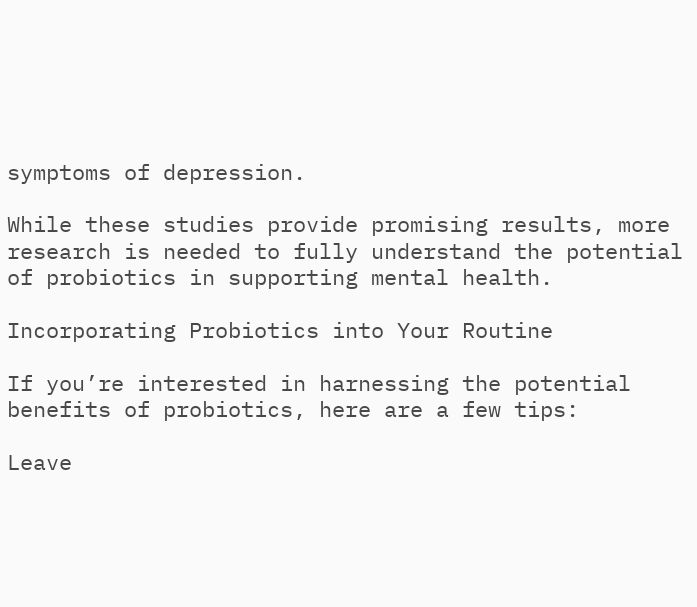symptoms of depression.

While these studies provide promising results, more research is needed to fully understand the potential of probiotics in supporting mental health.

Incorporating Probiotics into Your Routine

If you’re interested in harnessing the potential benefits of probiotics, here are a few tips:

Leave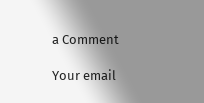a Comment

Your email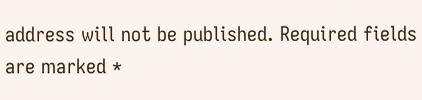address will not be published. Required fields are marked *